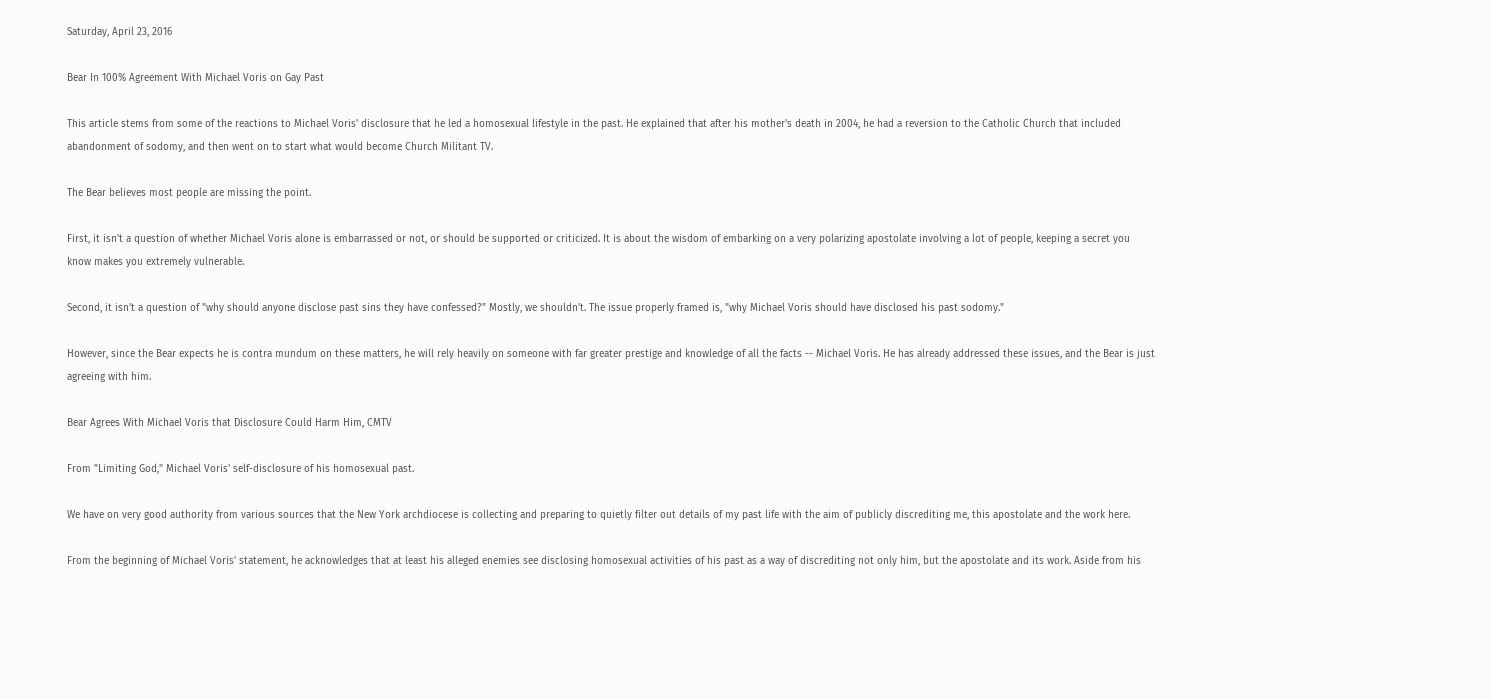Saturday, April 23, 2016

Bear In 100% Agreement With Michael Voris on Gay Past

This article stems from some of the reactions to Michael Voris' disclosure that he led a homosexual lifestyle in the past. He explained that after his mother's death in 2004, he had a reversion to the Catholic Church that included abandonment of sodomy, and then went on to start what would become Church Militant TV.

The Bear believes most people are missing the point.

First, it isn't a question of whether Michael Voris alone is embarrassed or not, or should be supported or criticized. It is about the wisdom of embarking on a very polarizing apostolate involving a lot of people, keeping a secret you know makes you extremely vulnerable.

Second, it isn't a question of "why should anyone disclose past sins they have confessed?" Mostly, we shouldn't. The issue properly framed is, "why Michael Voris should have disclosed his past sodomy."

However, since the Bear expects he is contra mundum on these matters, he will rely heavily on someone with far greater prestige and knowledge of all the facts -- Michael Voris. He has already addressed these issues, and the Bear is just agreeing with him.

Bear Agrees With Michael Voris that Disclosure Could Harm Him, CMTV

From "Limiting God," Michael Voris' self-disclosure of his homosexual past.

We have on very good authority from various sources that the New York archdiocese is collecting and preparing to quietly filter out details of my past life with the aim of publicly discrediting me, this apostolate and the work here.

From the beginning of Michael Voris' statement, he acknowledges that at least his alleged enemies see disclosing homosexual activities of his past as a way of discrediting not only him, but the apostolate and its work. Aside from his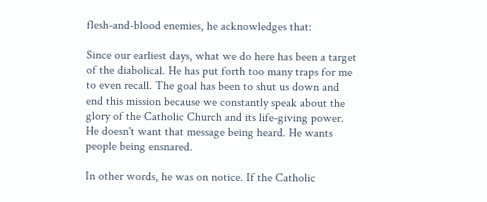flesh-and-blood enemies, he acknowledges that:

Since our earliest days, what we do here has been a target of the diabolical. He has put forth too many traps for me to even recall. The goal has been to shut us down and end this mission because we constantly speak about the glory of the Catholic Church and its life-giving power. He doesn't want that message being heard. He wants people being ensnared.

In other words, he was on notice. If the Catholic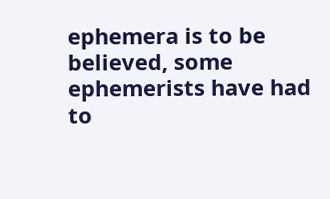ephemera is to be believed, some ephemerists have had to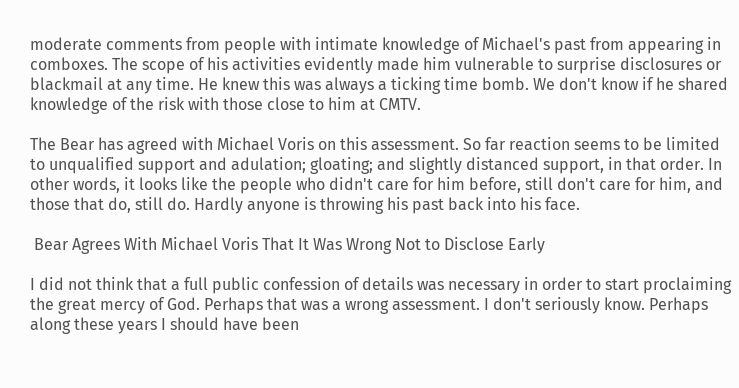moderate comments from people with intimate knowledge of Michael's past from appearing in comboxes. The scope of his activities evidently made him vulnerable to surprise disclosures or blackmail at any time. He knew this was always a ticking time bomb. We don't know if he shared knowledge of the risk with those close to him at CMTV.

The Bear has agreed with Michael Voris on this assessment. So far reaction seems to be limited to unqualified support and adulation; gloating; and slightly distanced support, in that order. In other words, it looks like the people who didn't care for him before, still don't care for him, and those that do, still do. Hardly anyone is throwing his past back into his face.

 Bear Agrees With Michael Voris That It Was Wrong Not to Disclose Early

I did not think that a full public confession of details was necessary in order to start proclaiming the great mercy of God. Perhaps that was a wrong assessment. I don't seriously know. Perhaps along these years I should have been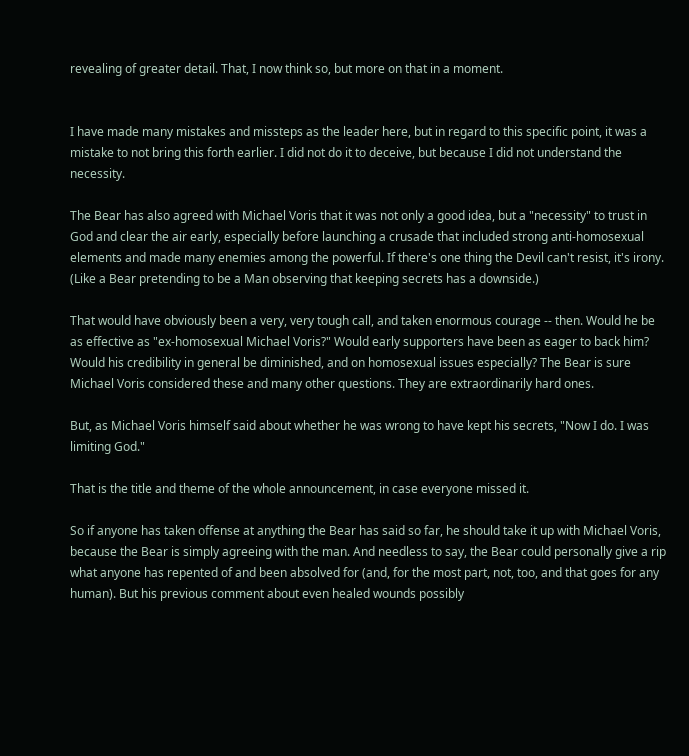revealing of greater detail. That, I now think so, but more on that in a moment.


I have made many mistakes and missteps as the leader here, but in regard to this specific point, it was a mistake to not bring this forth earlier. I did not do it to deceive, but because I did not understand the necessity.

The Bear has also agreed with Michael Voris that it was not only a good idea, but a "necessity" to trust in God and clear the air early, especially before launching a crusade that included strong anti-homosexual elements and made many enemies among the powerful. If there's one thing the Devil can't resist, it's irony. (Like a Bear pretending to be a Man observing that keeping secrets has a downside.)

That would have obviously been a very, very tough call, and taken enormous courage -- then. Would he be as effective as "ex-homosexual Michael Voris?" Would early supporters have been as eager to back him? Would his credibility in general be diminished, and on homosexual issues especially? The Bear is sure Michael Voris considered these and many other questions. They are extraordinarily hard ones.

But, as Michael Voris himself said about whether he was wrong to have kept his secrets, "Now I do. I was limiting God."

That is the title and theme of the whole announcement, in case everyone missed it.

So if anyone has taken offense at anything the Bear has said so far, he should take it up with Michael Voris, because the Bear is simply agreeing with the man. And needless to say, the Bear could personally give a rip what anyone has repented of and been absolved for (and, for the most part, not, too, and that goes for any human). But his previous comment about even healed wounds possibly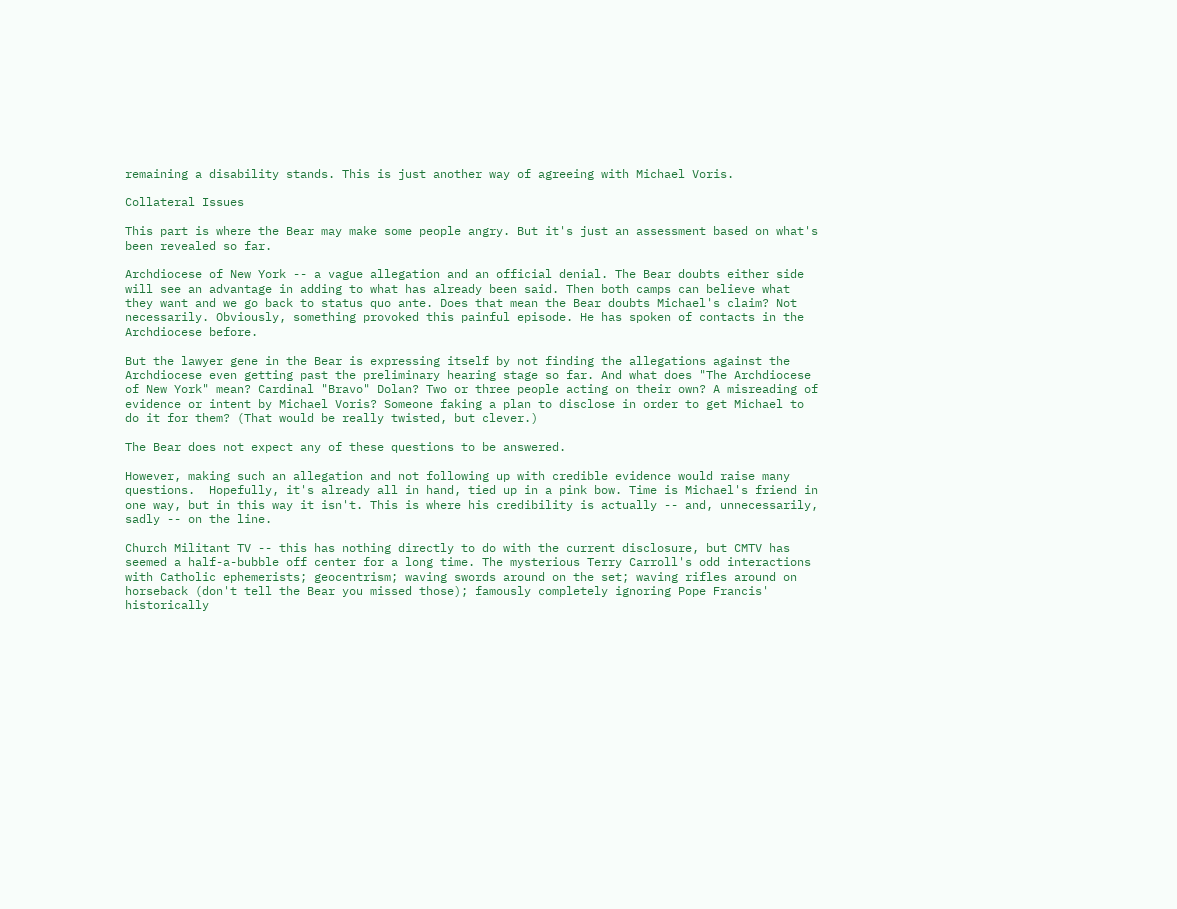remaining a disability stands. This is just another way of agreeing with Michael Voris.

Collateral Issues

This part is where the Bear may make some people angry. But it's just an assessment based on what's been revealed so far.

Archdiocese of New York -- a vague allegation and an official denial. The Bear doubts either side will see an advantage in adding to what has already been said. Then both camps can believe what they want and we go back to status quo ante. Does that mean the Bear doubts Michael's claim? Not necessarily. Obviously, something provoked this painful episode. He has spoken of contacts in the Archdiocese before.

But the lawyer gene in the Bear is expressing itself by not finding the allegations against the Archdiocese even getting past the preliminary hearing stage so far. And what does "The Archdiocese of New York" mean? Cardinal "Bravo" Dolan? Two or three people acting on their own? A misreading of evidence or intent by Michael Voris? Someone faking a plan to disclose in order to get Michael to do it for them? (That would be really twisted, but clever.)

The Bear does not expect any of these questions to be answered.

However, making such an allegation and not following up with credible evidence would raise many questions.  Hopefully, it's already all in hand, tied up in a pink bow. Time is Michael's friend in one way, but in this way it isn't. This is where his credibility is actually -- and, unnecessarily, sadly -- on the line.

Church Militant TV -- this has nothing directly to do with the current disclosure, but CMTV has seemed a half-a-bubble off center for a long time. The mysterious Terry Carroll's odd interactions with Catholic ephemerists; geocentrism; waving swords around on the set; waving rifles around on horseback (don't tell the Bear you missed those); famously completely ignoring Pope Francis' historically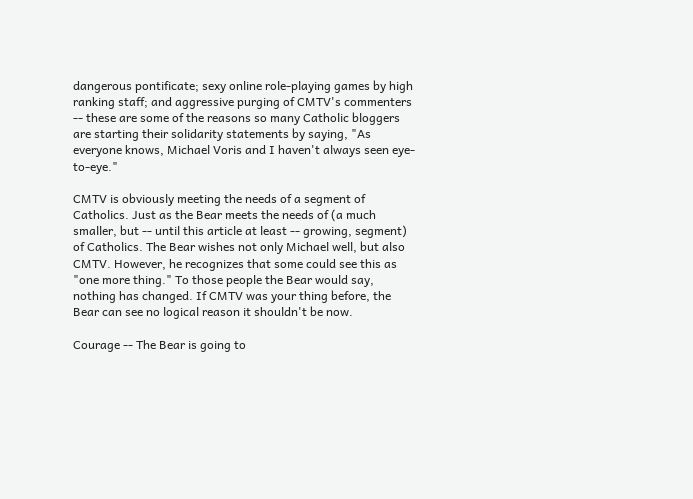dangerous pontificate; sexy online role-playing games by high ranking staff; and aggressive purging of CMTV's commenters -- these are some of the reasons so many Catholic bloggers are starting their solidarity statements by saying, "As everyone knows, Michael Voris and I haven't always seen eye-to-eye."

CMTV is obviously meeting the needs of a segment of Catholics. Just as the Bear meets the needs of (a much smaller, but -- until this article at least -- growing, segment) of Catholics. The Bear wishes not only Michael well, but also CMTV. However, he recognizes that some could see this as "one more thing." To those people the Bear would say, nothing has changed. If CMTV was your thing before, the Bear can see no logical reason it shouldn't be now.

Courage -- The Bear is going to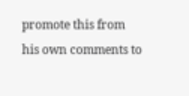promote this from his own comments to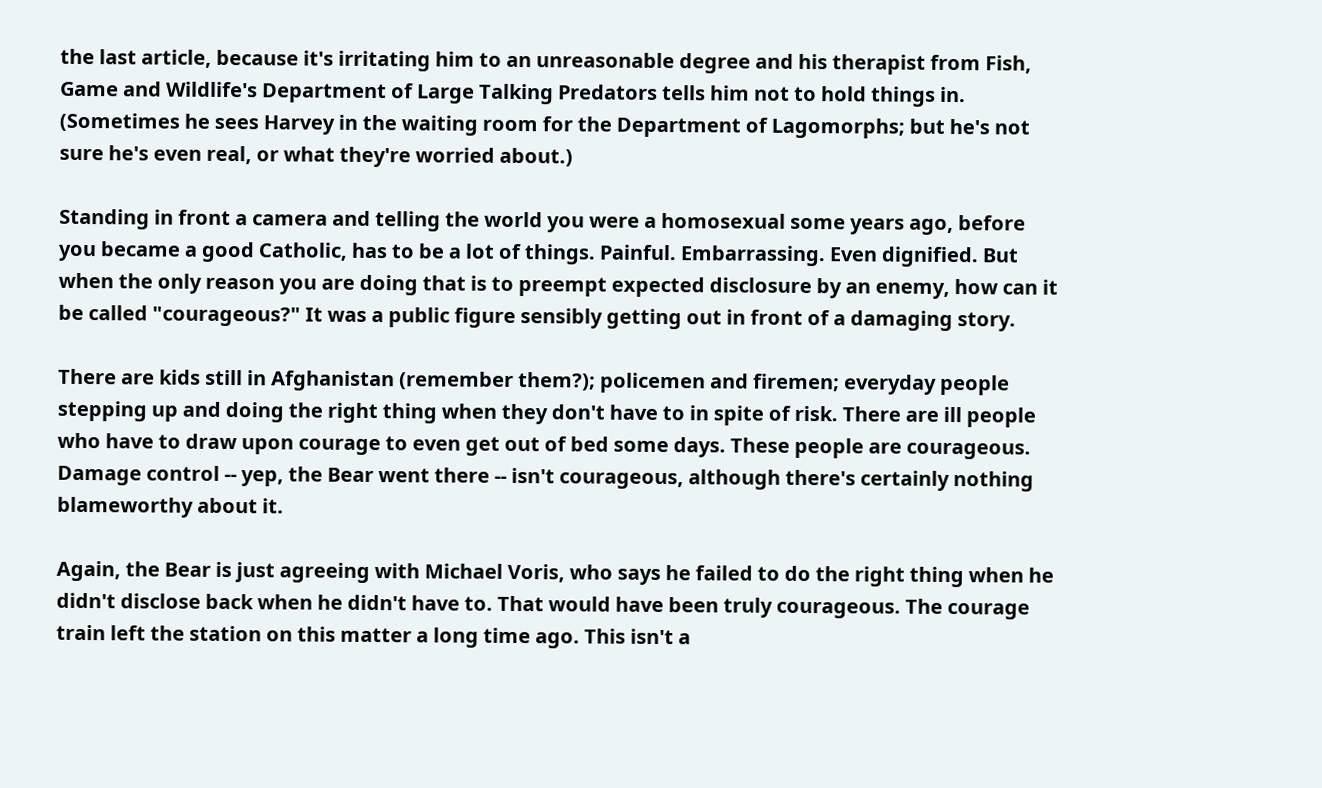the last article, because it's irritating him to an unreasonable degree and his therapist from Fish, Game and Wildlife's Department of Large Talking Predators tells him not to hold things in. (Sometimes he sees Harvey in the waiting room for the Department of Lagomorphs; but he's not sure he's even real, or what they're worried about.)

Standing in front a camera and telling the world you were a homosexual some years ago, before you became a good Catholic, has to be a lot of things. Painful. Embarrassing. Even dignified. But when the only reason you are doing that is to preempt expected disclosure by an enemy, how can it be called "courageous?" It was a public figure sensibly getting out in front of a damaging story.

There are kids still in Afghanistan (remember them?); policemen and firemen; everyday people stepping up and doing the right thing when they don't have to in spite of risk. There are ill people who have to draw upon courage to even get out of bed some days. These people are courageous. Damage control -- yep, the Bear went there -- isn't courageous, although there's certainly nothing blameworthy about it.

Again, the Bear is just agreeing with Michael Voris, who says he failed to do the right thing when he didn't disclose back when he didn't have to. That would have been truly courageous. The courage train left the station on this matter a long time ago. This isn't a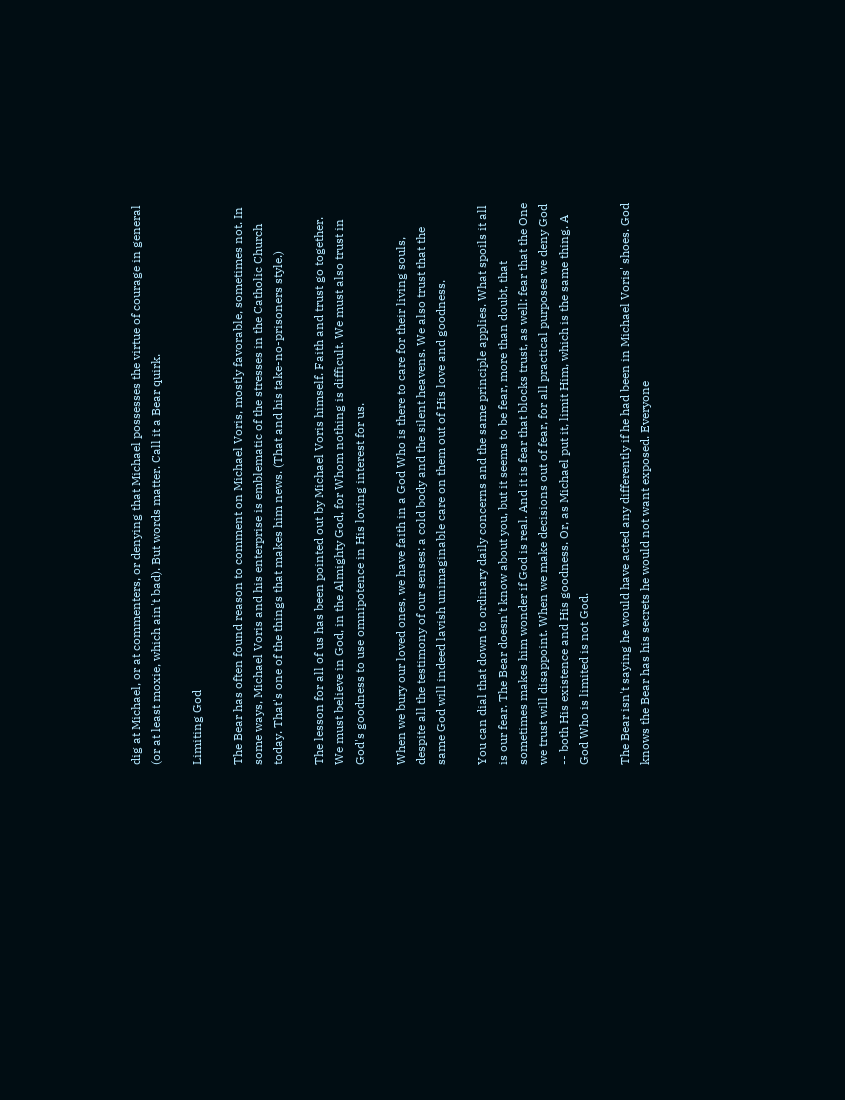dig at Michael, or at commenters, or denying that Michael possesses the virtue of courage in general (or at least moxie, which ain't bad). But words matter. Call it a Bear quirk.

Limiting God

The Bear has often found reason to comment on Michael Voris, mostly favorable, sometimes not. In some ways, Michael Voris and his enterprise is emblematic of the stresses in the Catholic Church today. That's one of the things that makes him news. (That and his take-no-prisoners style.)

The lesson for all of us has been pointed out by Michael Voris himself. Faith and trust go together. We must believe in God, in the Almighty God, for Whom nothing is difficult. We must also trust in God's goodness to use omnipotence in His loving interest for us.

When we bury our loved ones, we have faith in a God Who is there to care for their living souls, despite all the testimony of our senses: a cold body and the silent heavens. We also trust that the same God will indeed lavish unimaginable care on them out of His love and goodness.

You can dial that down to ordinary daily concerns and the same principle applies. What spoils it all is our fear. The Bear doesn't know about you, but it seems to be fear, more than doubt, that sometimes makes him wonder if God is real. And it is fear that blocks trust, as well: fear that the One we trust will disappoint. When we make decisions out of fear, for all practical purposes we deny God -- both His existence and His goodness. Or, as Michael put it, limit Him, which is the same thing. A God Who is limited is not God.

The Bear isn't saying he would have acted any differently if he had been in Michael Voris' shoes. God knows the Bear has his secrets he would not want exposed. Everyone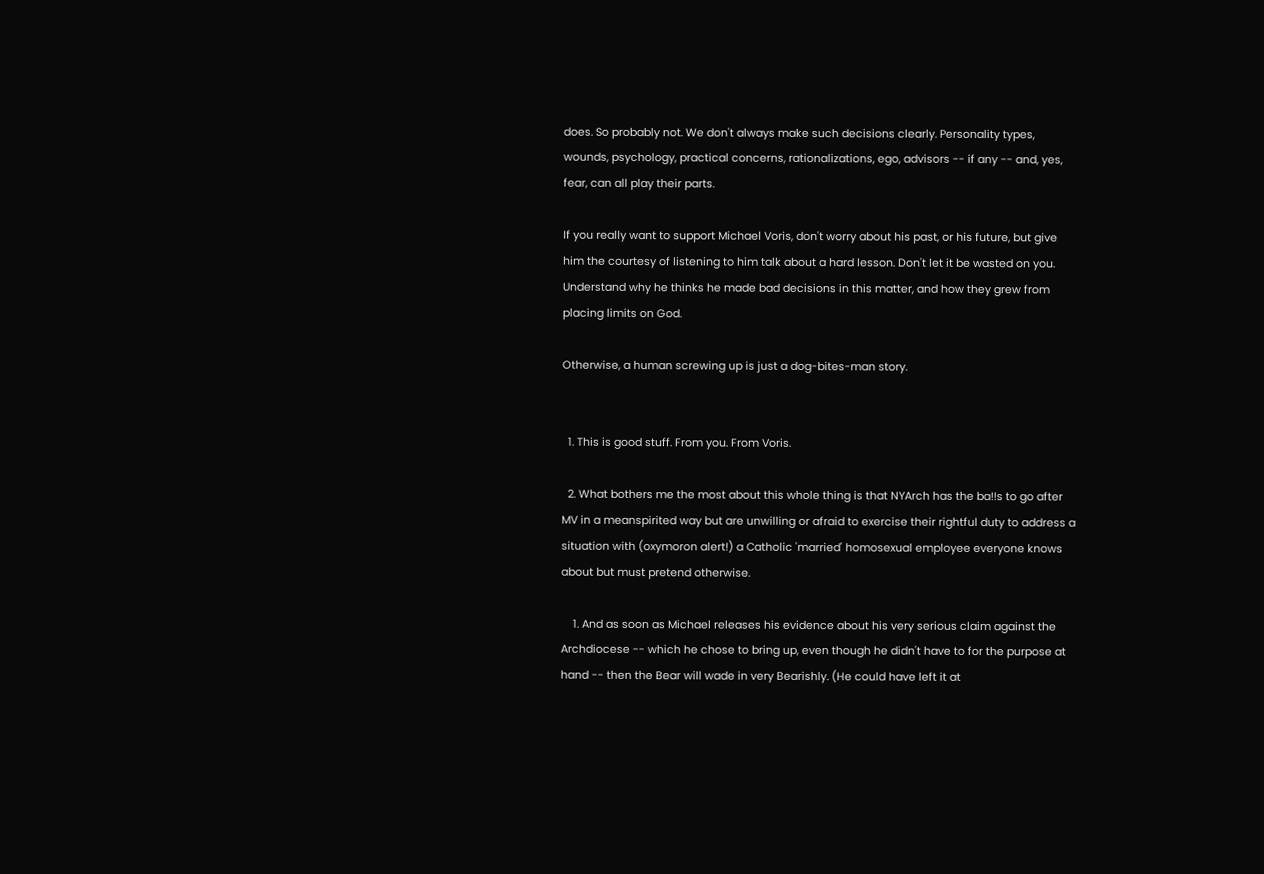does. So probably not. We don't always make such decisions clearly. Personality types, wounds, psychology, practical concerns, rationalizations, ego, advisors -- if any -- and, yes, fear, can all play their parts.

If you really want to support Michael Voris, don't worry about his past, or his future, but give him the courtesy of listening to him talk about a hard lesson. Don't let it be wasted on you. Understand why he thinks he made bad decisions in this matter, and how they grew from placing limits on God.

Otherwise, a human screwing up is just a dog-bites-man story.


  1. This is good stuff. From you. From Voris.

  2. What bothers me the most about this whole thing is that NYArch has the ba!!s to go after MV in a meanspirited way but are unwilling or afraid to exercise their rightful duty to address a situation with (oxymoron alert!) a Catholic 'married' homosexual employee everyone knows about but must pretend otherwise.

    1. And as soon as Michael releases his evidence about his very serious claim against the Archdiocese -- which he chose to bring up, even though he didn't have to for the purpose at hand -- then the Bear will wade in very Bearishly. (He could have left it at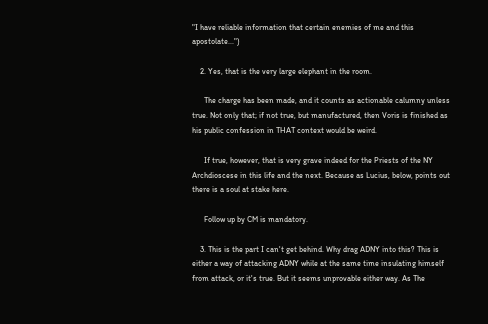"I have reliable information that certain enemies of me and this apostolate...")

    2. Yes, that is the very large elephant in the room.

      The charge has been made, and it counts as actionable calumny unless true. Not only that; if not true, but manufactured, then Voris is finished as his public confession in THAT context would be weird.

      If true, however, that is very grave indeed for the Priests of the NY Archdioscese in this life and the next. Because as Lucius, below, points out there is a soul at stake here.

      Follow up by CM is mandatory.

    3. This is the part I can't get behind. Why drag ADNY into this? This is either a way of attacking ADNY while at the same time insulating himself from attack, or it's true. But it seems unprovable either way. As The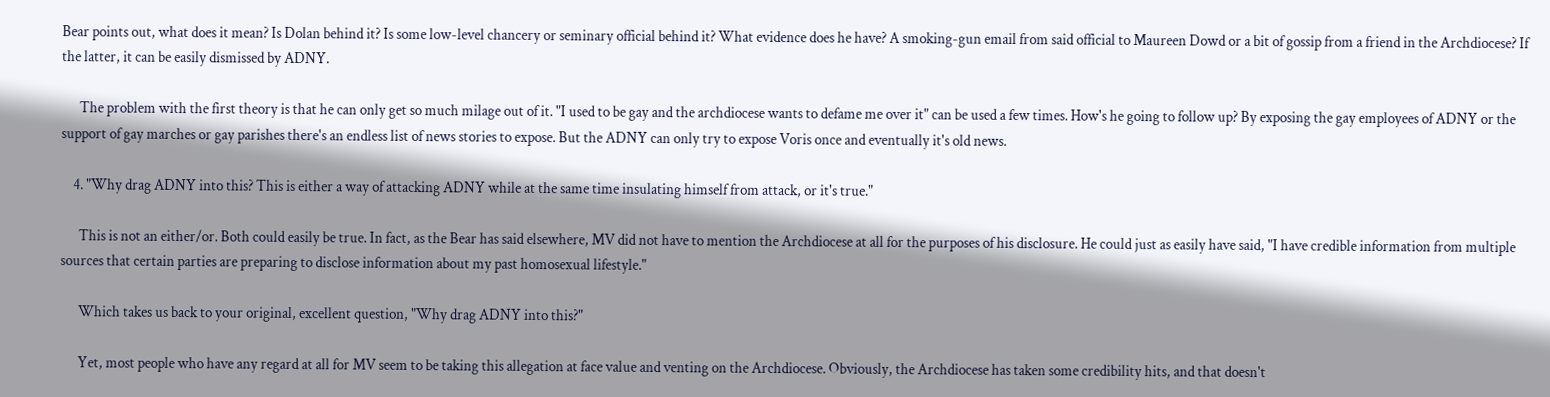Bear points out, what does it mean? Is Dolan behind it? Is some low-level chancery or seminary official behind it? What evidence does he have? A smoking-gun email from said official to Maureen Dowd or a bit of gossip from a friend in the Archdiocese? If the latter, it can be easily dismissed by ADNY.

      The problem with the first theory is that he can only get so much milage out of it. "I used to be gay and the archdiocese wants to defame me over it" can be used a few times. How's he going to follow up? By exposing the gay employees of ADNY or the support of gay marches or gay parishes there's an endless list of news stories to expose. But the ADNY can only try to expose Voris once and eventually it's old news.

    4. "Why drag ADNY into this? This is either a way of attacking ADNY while at the same time insulating himself from attack, or it's true."

      This is not an either/or. Both could easily be true. In fact, as the Bear has said elsewhere, MV did not have to mention the Archdiocese at all for the purposes of his disclosure. He could just as easily have said, "I have credible information from multiple sources that certain parties are preparing to disclose information about my past homosexual lifestyle."

      Which takes us back to your original, excellent question, "Why drag ADNY into this?"

      Yet, most people who have any regard at all for MV seem to be taking this allegation at face value and venting on the Archdiocese. Obviously, the Archdiocese has taken some credibility hits, and that doesn't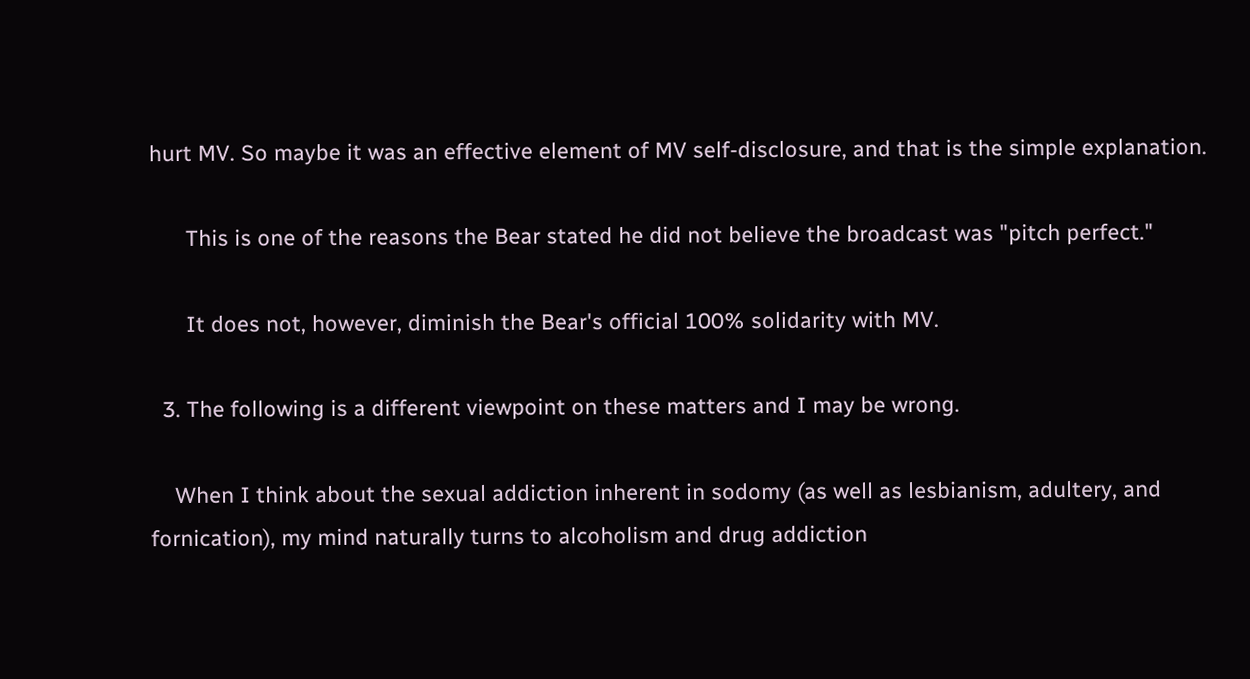hurt MV. So maybe it was an effective element of MV self-disclosure, and that is the simple explanation.

      This is one of the reasons the Bear stated he did not believe the broadcast was "pitch perfect."

      It does not, however, diminish the Bear's official 100% solidarity with MV.

  3. The following is a different viewpoint on these matters and I may be wrong.

    When I think about the sexual addiction inherent in sodomy (as well as lesbianism, adultery, and fornication), my mind naturally turns to alcoholism and drug addiction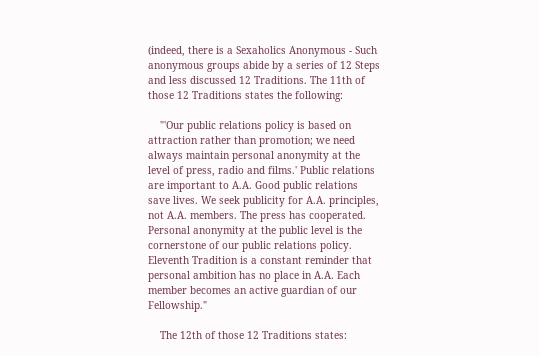(indeed, there is a Sexaholics Anonymous - Such anonymous groups abide by a series of 12 Steps and less discussed 12 Traditions. The 11th of those 12 Traditions states the following:

    "'Our public relations policy is based on attraction rather than promotion; we need always maintain personal anonymity at the level of press, radio and films.' Public relations are important to A.A. Good public relations save lives. We seek publicity for A.A. principles, not A.A. members. The press has cooperated. Personal anonymity at the public level is the cornerstone of our public relations policy. Eleventh Tradition is a constant reminder that personal ambition has no place in A.A. Each member becomes an active guardian of our Fellowship."

    The 12th of those 12 Traditions states: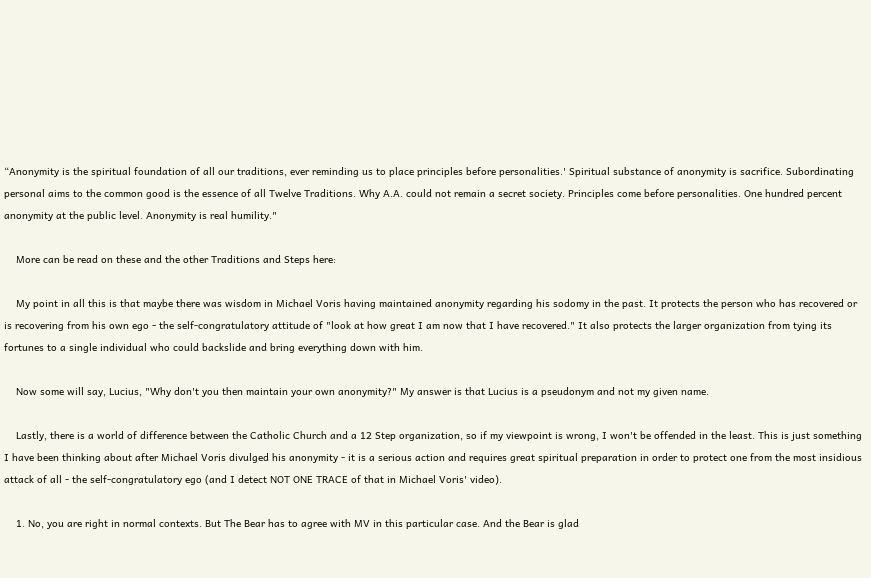“Anonymity is the spiritual foundation of all our traditions, ever reminding us to place principles before personalities.' Spiritual substance of anonymity is sacrifice. Subordinating personal aims to the common good is the essence of all Twelve Traditions. Why A.A. could not remain a secret society. Principles come before personalities. One hundred percent anonymity at the public level. Anonymity is real humility."

    More can be read on these and the other Traditions and Steps here:

    My point in all this is that maybe there was wisdom in Michael Voris having maintained anonymity regarding his sodomy in the past. It protects the person who has recovered or is recovering from his own ego - the self-congratulatory attitude of "look at how great I am now that I have recovered." It also protects the larger organization from tying its fortunes to a single individual who could backslide and bring everything down with him.

    Now some will say, Lucius, "Why don't you then maintain your own anonymity?" My answer is that Lucius is a pseudonym and not my given name.

    Lastly, there is a world of difference between the Catholic Church and a 12 Step organization, so if my viewpoint is wrong, I won't be offended in the least. This is just something I have been thinking about after Michael Voris divulged his anonymity - it is a serious action and requires great spiritual preparation in order to protect one from the most insidious attack of all - the self-congratulatory ego (and I detect NOT ONE TRACE of that in Michael Voris' video).

    1. No, you are right in normal contexts. But The Bear has to agree with MV in this particular case. And the Bear is glad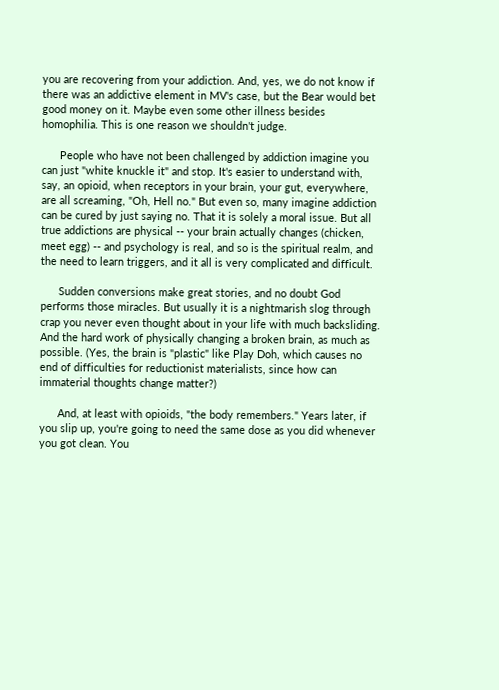you are recovering from your addiction. And, yes, we do not know if there was an addictive element in MV's case, but the Bear would bet good money on it. Maybe even some other illness besides homophilia. This is one reason we shouldn't judge.

      People who have not been challenged by addiction imagine you can just "white knuckle it" and stop. It's easier to understand with, say, an opioid, when receptors in your brain, your gut, everywhere, are all screaming, "Oh, Hell no." But even so, many imagine addiction can be cured by just saying no. That it is solely a moral issue. But all true addictions are physical -- your brain actually changes (chicken, meet egg) -- and psychology is real, and so is the spiritual realm, and the need to learn triggers, and it all is very complicated and difficult.

      Sudden conversions make great stories, and no doubt God performs those miracles. But usually it is a nightmarish slog through crap you never even thought about in your life with much backsliding. And the hard work of physically changing a broken brain, as much as possible. (Yes, the brain is "plastic" like Play Doh, which causes no end of difficulties for reductionist materialists, since how can immaterial thoughts change matter?)

      And, at least with opioids, "the body remembers." Years later, if you slip up, you're going to need the same dose as you did whenever you got clean. You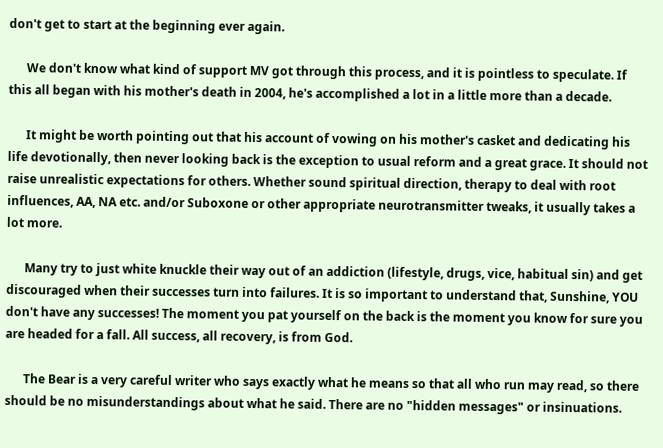don't get to start at the beginning ever again.

      We don't know what kind of support MV got through this process, and it is pointless to speculate. If this all began with his mother's death in 2004, he's accomplished a lot in a little more than a decade.

      It might be worth pointing out that his account of vowing on his mother's casket and dedicating his life devotionally, then never looking back is the exception to usual reform and a great grace. It should not raise unrealistic expectations for others. Whether sound spiritual direction, therapy to deal with root influences, AA, NA etc. and/or Suboxone or other appropriate neurotransmitter tweaks, it usually takes a lot more.

      Many try to just white knuckle their way out of an addiction (lifestyle, drugs, vice, habitual sin) and get discouraged when their successes turn into failures. It is so important to understand that, Sunshine, YOU don't have any successes! The moment you pat yourself on the back is the moment you know for sure you are headed for a fall. All success, all recovery, is from God.

      The Bear is a very careful writer who says exactly what he means so that all who run may read, so there should be no misunderstandings about what he said. There are no "hidden messages" or insinuations.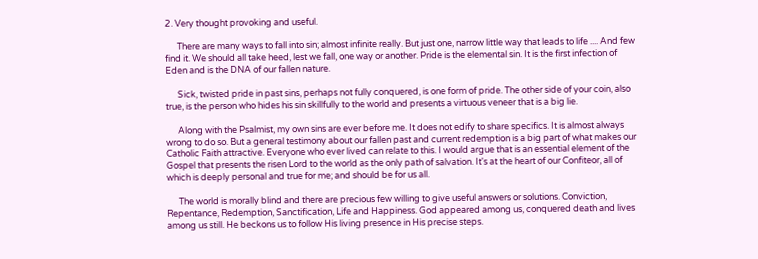2. Very thought provoking and useful.

      There are many ways to fall into sin; almost infinite really. But just one, narrow little way that leads to life .... And few find it. We should all take heed, lest we fall, one way or another. Pride is the elemental sin. It is the first infection of Eden and is the DNA of our fallen nature.

      Sick, twisted pride in past sins, perhaps not fully conquered, is one form of pride. The other side of your coin, also true, is the person who hides his sin skillfully to the world and presents a virtuous veneer that is a big lie.

      Along with the Psalmist, my own sins are ever before me. It does not edify to share specifics. It is almost always wrong to do so. But a general testimony about our fallen past and current redemption is a big part of what makes our Catholic Faith attractive. Everyone who ever lived can relate to this. I would argue that is an essential element of the Gospel that presents the risen Lord to the world as the only path of salvation. It's at the heart of our Confiteor, all of which is deeply personal and true for me; and should be for us all.

      The world is morally blind and there are precious few willing to give useful answers or solutions. Conviction, Repentance, Redemption, Sanctification, Life and Happiness. God appeared among us, conquered death and lives among us still. He beckons us to follow His living presence in His precise steps.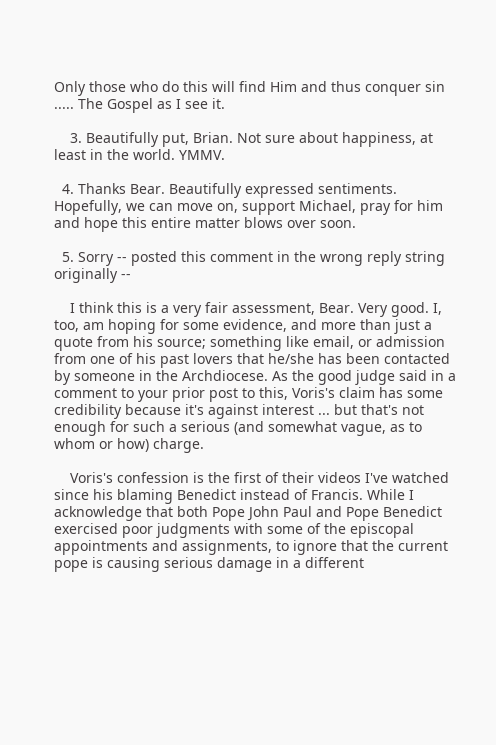Only those who do this will find Him and thus conquer sin ..... The Gospel as I see it.

    3. Beautifully put, Brian. Not sure about happiness, at least in the world. YMMV.

  4. Thanks Bear. Beautifully expressed sentiments. Hopefully, we can move on, support Michael, pray for him and hope this entire matter blows over soon.

  5. Sorry -- posted this comment in the wrong reply string originally --

    I think this is a very fair assessment, Bear. Very good. I, too, am hoping for some evidence, and more than just a quote from his source; something like email, or admission from one of his past lovers that he/she has been contacted by someone in the Archdiocese. As the good judge said in a comment to your prior post to this, Voris's claim has some credibility because it's against interest ... but that's not enough for such a serious (and somewhat vague, as to whom or how) charge.

    Voris's confession is the first of their videos I've watched since his blaming Benedict instead of Francis. While I acknowledge that both Pope John Paul and Pope Benedict exercised poor judgments with some of the episcopal appointments and assignments, to ignore that the current pope is causing serious damage in a different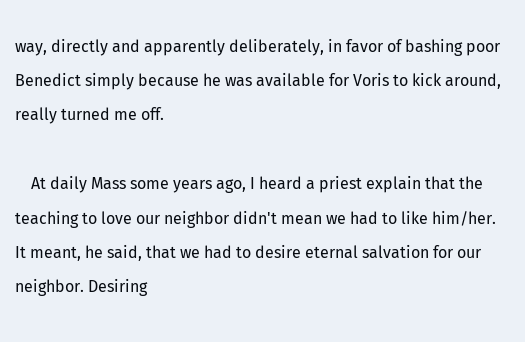way, directly and apparently deliberately, in favor of bashing poor Benedict simply because he was available for Voris to kick around, really turned me off.

    At daily Mass some years ago, I heard a priest explain that the teaching to love our neighbor didn't mean we had to like him/her. It meant, he said, that we had to desire eternal salvation for our neighbor. Desiring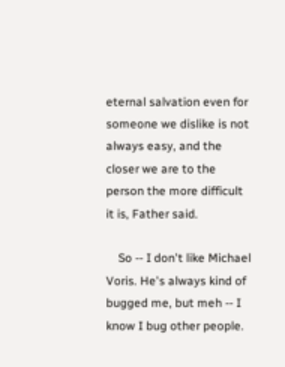eternal salvation even for someone we dislike is not always easy, and the closer we are to the person the more difficult it is, Father said.

    So -- I don't like Michael Voris. He's always kind of bugged me, but meh -- I know I bug other people.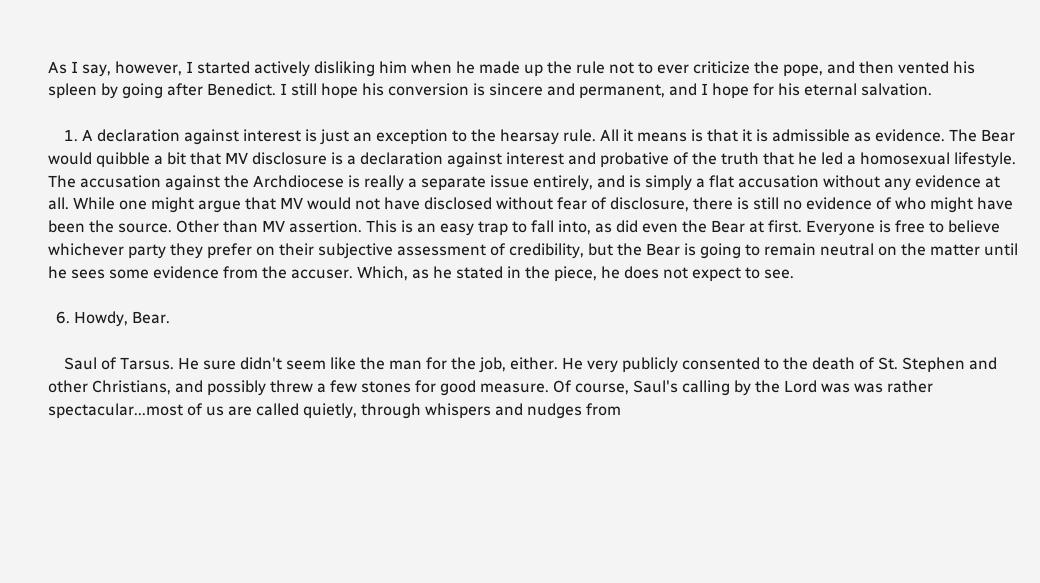As I say, however, I started actively disliking him when he made up the rule not to ever criticize the pope, and then vented his spleen by going after Benedict. I still hope his conversion is sincere and permanent, and I hope for his eternal salvation.

    1. A declaration against interest is just an exception to the hearsay rule. All it means is that it is admissible as evidence. The Bear would quibble a bit that MV disclosure is a declaration against interest and probative of the truth that he led a homosexual lifestyle. The accusation against the Archdiocese is really a separate issue entirely, and is simply a flat accusation without any evidence at all. While one might argue that MV would not have disclosed without fear of disclosure, there is still no evidence of who might have been the source. Other than MV assertion. This is an easy trap to fall into, as did even the Bear at first. Everyone is free to believe whichever party they prefer on their subjective assessment of credibility, but the Bear is going to remain neutral on the matter until he sees some evidence from the accuser. Which, as he stated in the piece, he does not expect to see.

  6. Howdy, Bear.

    Saul of Tarsus. He sure didn't seem like the man for the job, either. He very publicly consented to the death of St. Stephen and other Christians, and possibly threw a few stones for good measure. Of course, Saul's calling by the Lord was was rather spectacular...most of us are called quietly, through whispers and nudges from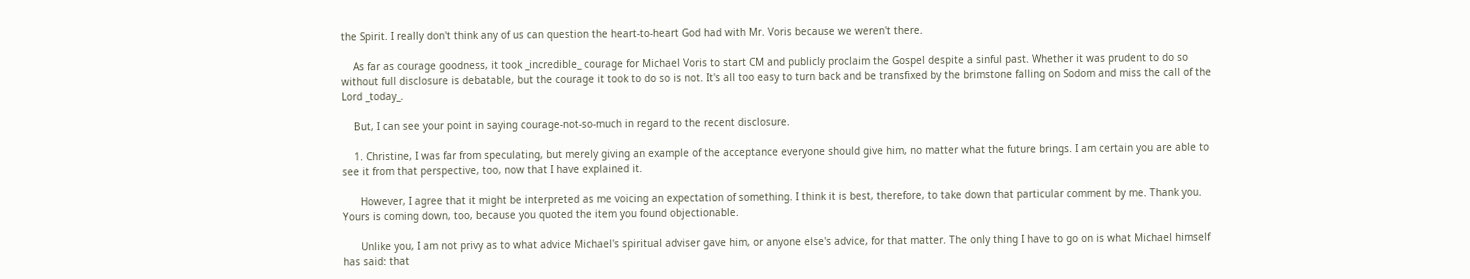the Spirit. I really don't think any of us can question the heart-to-heart God had with Mr. Voris because we weren't there.

    As far as courage goodness, it took _incredible_ courage for Michael Voris to start CM and publicly proclaim the Gospel despite a sinful past. Whether it was prudent to do so without full disclosure is debatable, but the courage it took to do so is not. It's all too easy to turn back and be transfixed by the brimstone falling on Sodom and miss the call of the Lord _today_.

    But, I can see your point in saying courage-not-so-much in regard to the recent disclosure.

    1. Christine, I was far from speculating, but merely giving an example of the acceptance everyone should give him, no matter what the future brings. I am certain you are able to see it from that perspective, too, now that I have explained it.

      However, I agree that it might be interpreted as me voicing an expectation of something. I think it is best, therefore, to take down that particular comment by me. Thank you. Yours is coming down, too, because you quoted the item you found objectionable.

      Unlike you, I am not privy as to what advice Michael's spiritual adviser gave him, or anyone else's advice, for that matter. The only thing I have to go on is what Michael himself has said: that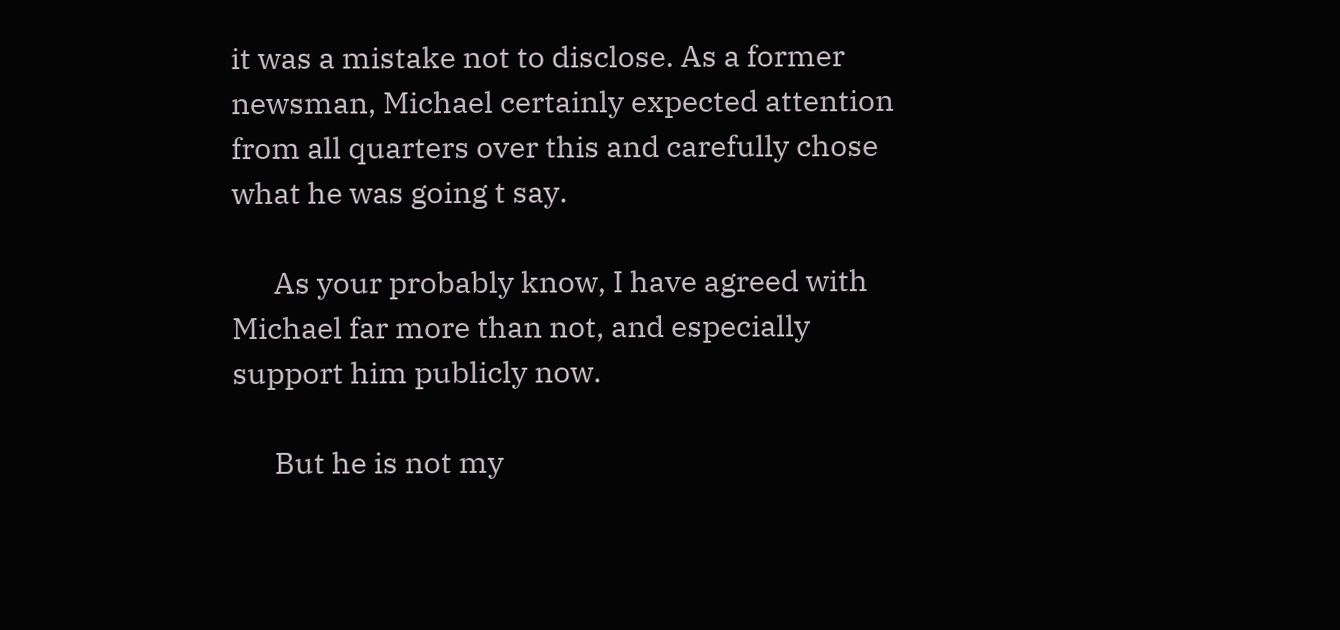it was a mistake not to disclose. As a former newsman, Michael certainly expected attention from all quarters over this and carefully chose what he was going t say.

      As your probably know, I have agreed with Michael far more than not, and especially support him publicly now.

      But he is not my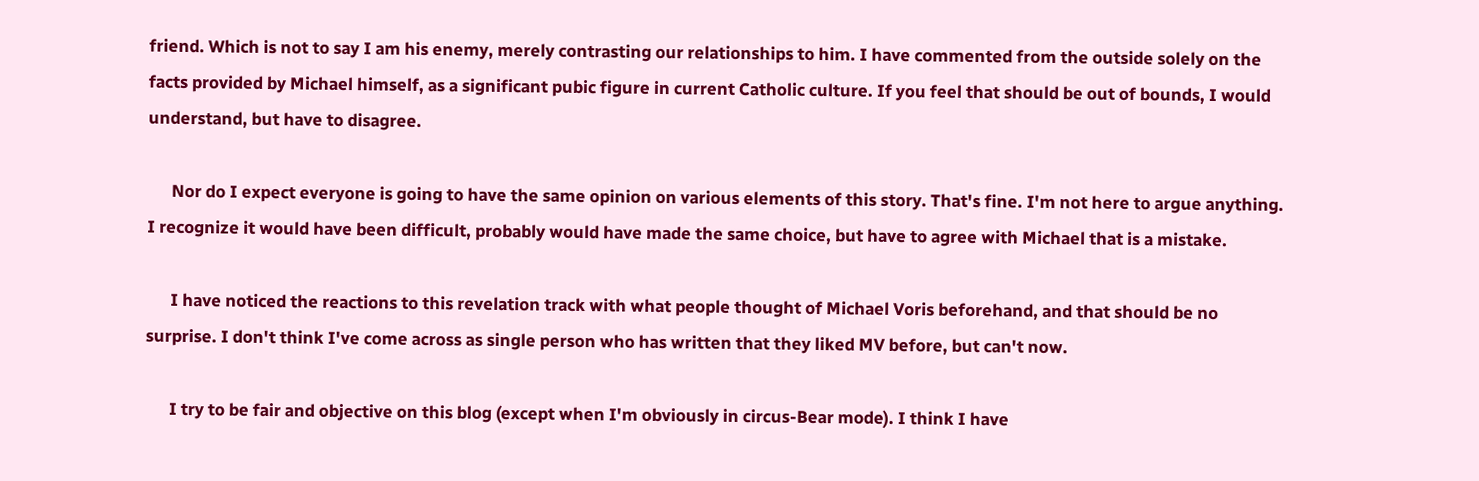friend. Which is not to say I am his enemy, merely contrasting our relationships to him. I have commented from the outside solely on the facts provided by Michael himself, as a significant pubic figure in current Catholic culture. If you feel that should be out of bounds, I would understand, but have to disagree.

      Nor do I expect everyone is going to have the same opinion on various elements of this story. That's fine. I'm not here to argue anything. I recognize it would have been difficult, probably would have made the same choice, but have to agree with Michael that is a mistake.

      I have noticed the reactions to this revelation track with what people thought of Michael Voris beforehand, and that should be no surprise. I don't think I've come across as single person who has written that they liked MV before, but can't now.

      I try to be fair and objective on this blog (except when I'm obviously in circus-Bear mode). I think I have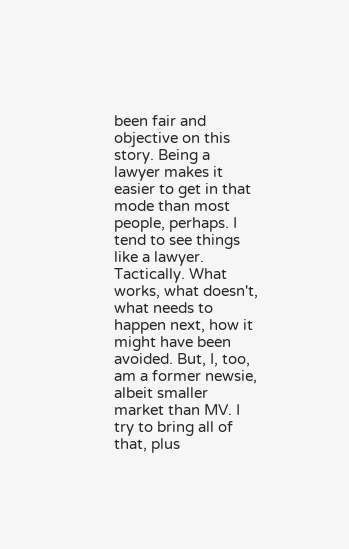been fair and objective on this story. Being a lawyer makes it easier to get in that mode than most people, perhaps. I tend to see things like a lawyer. Tactically. What works, what doesn't, what needs to happen next, how it might have been avoided. But, I, too, am a former newsie, albeit smaller market than MV. I try to bring all of that, plus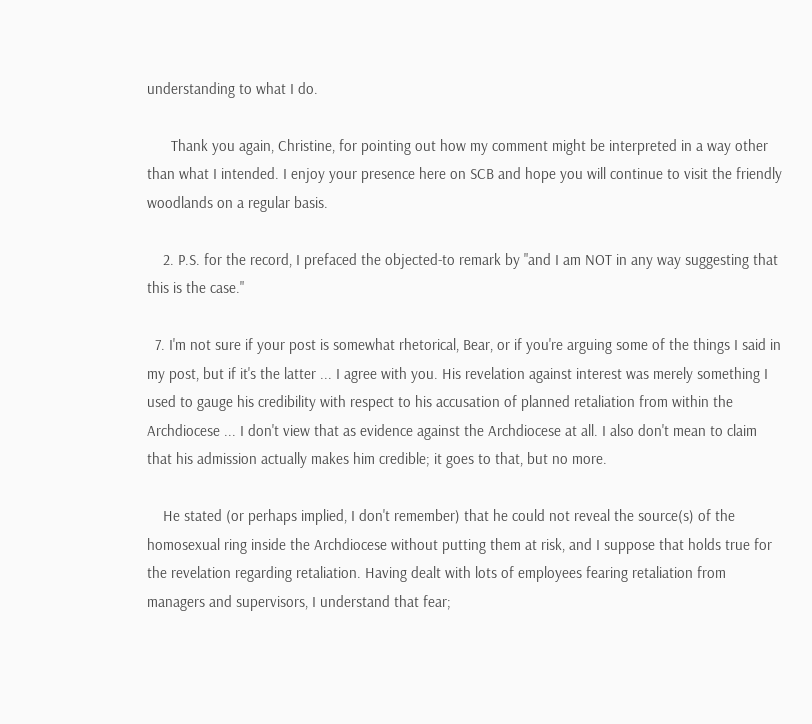understanding to what I do.

      Thank you again, Christine, for pointing out how my comment might be interpreted in a way other than what I intended. I enjoy your presence here on SCB and hope you will continue to visit the friendly woodlands on a regular basis.

    2. P.S. for the record, I prefaced the objected-to remark by "and I am NOT in any way suggesting that this is the case."

  7. I'm not sure if your post is somewhat rhetorical, Bear, or if you're arguing some of the things I said in my post, but if it's the latter ... I agree with you. His revelation against interest was merely something I used to gauge his credibility with respect to his accusation of planned retaliation from within the Archdiocese ... I don't view that as evidence against the Archdiocese at all. I also don't mean to claim that his admission actually makes him credible; it goes to that, but no more.

    He stated (or perhaps implied, I don't remember) that he could not reveal the source(s) of the homosexual ring inside the Archdiocese without putting them at risk, and I suppose that holds true for the revelation regarding retaliation. Having dealt with lots of employees fearing retaliation from managers and supervisors, I understand that fear;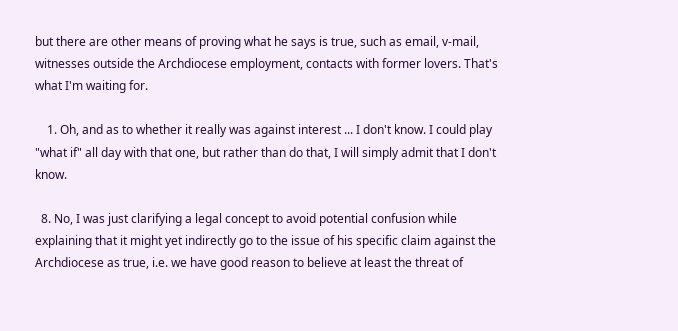but there are other means of proving what he says is true, such as email, v-mail, witnesses outside the Archdiocese employment, contacts with former lovers. That's what I'm waiting for.

    1. Oh, and as to whether it really was against interest ... I don't know. I could play "what if" all day with that one, but rather than do that, I will simply admit that I don't know.

  8. No, I was just clarifying a legal concept to avoid potential confusion while explaining that it might yet indirectly go to the issue of his specific claim against the Archdiocese as true, i.e. we have good reason to believe at least the threat of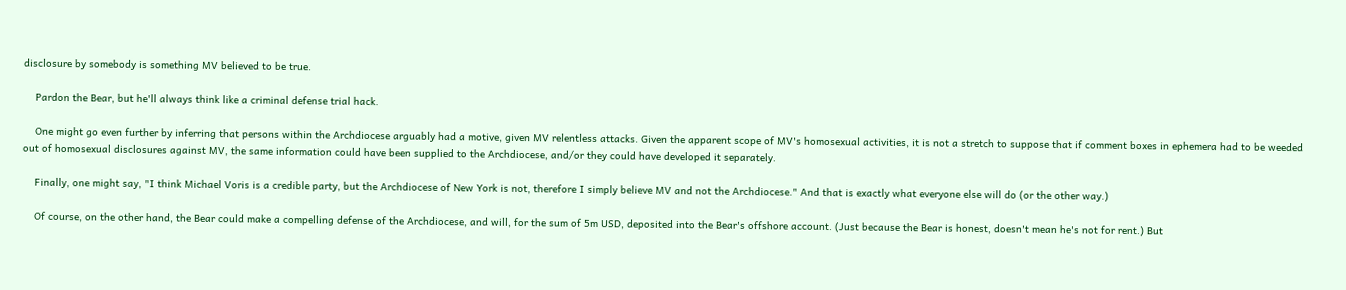disclosure by somebody is something MV believed to be true.

    Pardon the Bear, but he'll always think like a criminal defense trial hack.

    One might go even further by inferring that persons within the Archdiocese arguably had a motive, given MV relentless attacks. Given the apparent scope of MV's homosexual activities, it is not a stretch to suppose that if comment boxes in ephemera had to be weeded out of homosexual disclosures against MV, the same information could have been supplied to the Archdiocese, and/or they could have developed it separately.

    Finally, one might say, "I think Michael Voris is a credible party, but the Archdiocese of New York is not, therefore I simply believe MV and not the Archdiocese." And that is exactly what everyone else will do (or the other way.)

    Of course, on the other hand, the Bear could make a compelling defense of the Archdiocese, and will, for the sum of 5m USD, deposited into the Bear's offshore account. (Just because the Bear is honest, doesn't mean he's not for rent.) But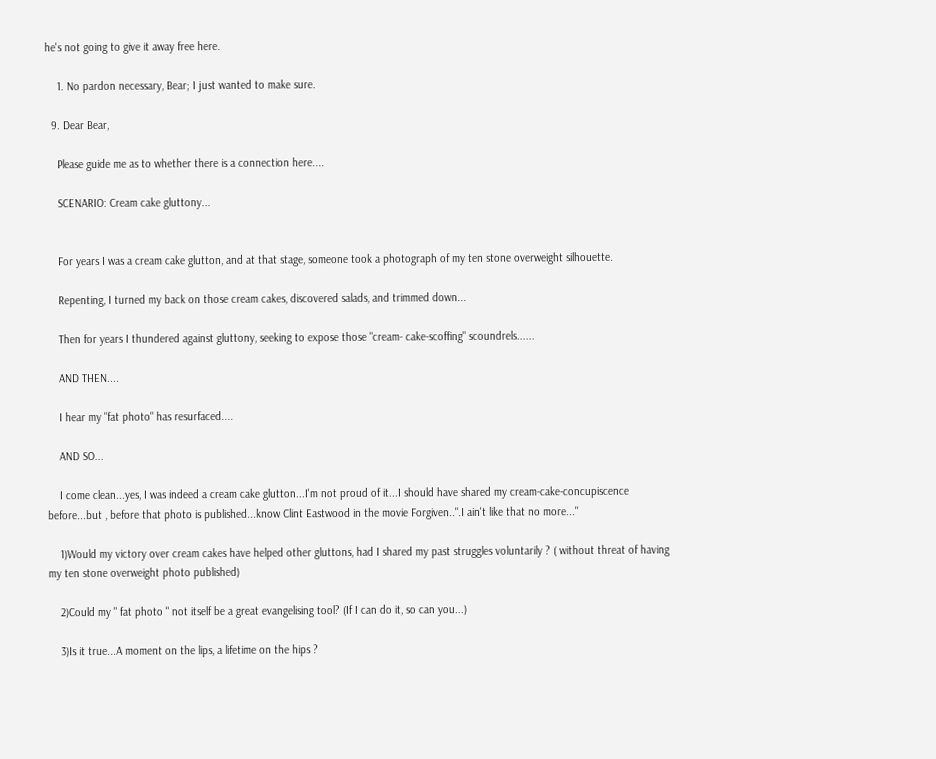he's not going to give it away free here.

    1. No pardon necessary, Bear; I just wanted to make sure.

  9. Dear Bear,

    Please guide me as to whether there is a connection here....

    SCENARIO: Cream cake gluttony...


    For years I was a cream cake glutton, and at that stage, someone took a photograph of my ten stone overweight silhouette.

    Repenting, I turned my back on those cream cakes, discovered salads, and trimmed down...

    Then for years I thundered against gluttony, seeking to expose those "cream- cake-scoffing" scoundrels......

    AND THEN....

    I hear my "fat photo" has resurfaced....

    AND SO...

    I come clean...yes, I was indeed a cream cake glutton...I'm not proud of it...I should have shared my cream-cake-concupiscence before...but , before that photo is published...know Clint Eastwood in the movie Forgiven..".I ain't like that no more..."

    1)Would my victory over cream cakes have helped other gluttons, had I shared my past struggles voluntarily ? ( without threat of having my ten stone overweight photo published)

    2)Could my " fat photo " not itself be a great evangelising tool? (If I can do it, so can you...)

    3)Is it true...A moment on the lips, a lifetime on the hips ?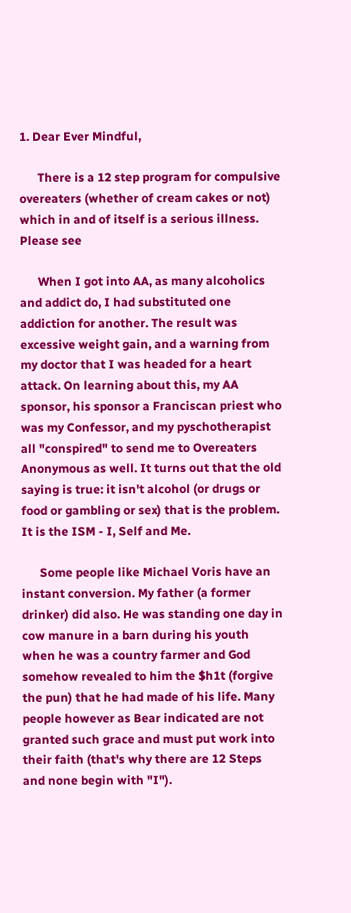1. Dear Ever Mindful,

      There is a 12 step program for compulsive overeaters (whether of cream cakes or not) which in and of itself is a serious illness. Please see

      When I got into AA, as many alcoholics and addict do, I had substituted one addiction for another. The result was excessive weight gain, and a warning from my doctor that I was headed for a heart attack. On learning about this, my AA sponsor, his sponsor a Franciscan priest who was my Confessor, and my pyschotherapist all "conspired" to send me to Overeaters Anonymous as well. It turns out that the old saying is true: it isn't alcohol (or drugs or food or gambling or sex) that is the problem. It is the ISM - I, Self and Me.

      Some people like Michael Voris have an instant conversion. My father (a former drinker) did also. He was standing one day in cow manure in a barn during his youth when he was a country farmer and God somehow revealed to him the $h1t (forgive the pun) that he had made of his life. Many people however as Bear indicated are not granted such grace and must put work into their faith (that's why there are 12 Steps and none begin with "I").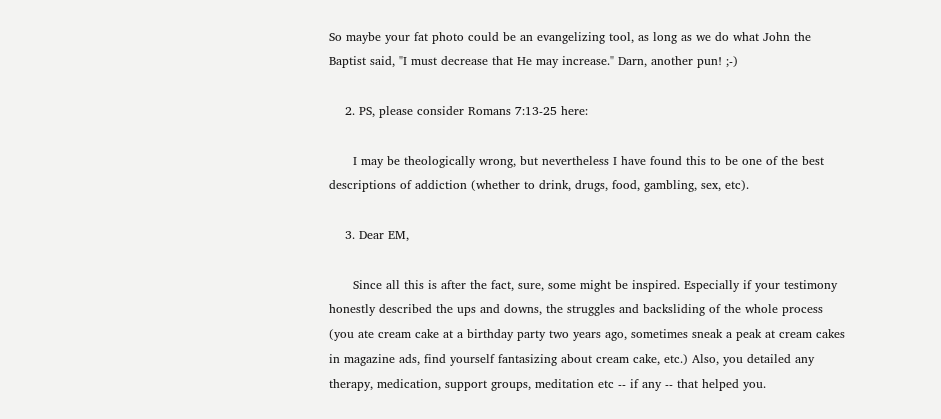So maybe your fat photo could be an evangelizing tool, as long as we do what John the Baptist said, "I must decrease that He may increase." Darn, another pun! ;-)

    2. PS, please consider Romans 7:13-25 here:

      I may be theologically wrong, but nevertheless I have found this to be one of the best descriptions of addiction (whether to drink, drugs, food, gambling, sex, etc).

    3. Dear EM,

      Since all this is after the fact, sure, some might be inspired. Especially if your testimony honestly described the ups and downs, the struggles and backsliding of the whole process (you ate cream cake at a birthday party two years ago, sometimes sneak a peak at cream cakes in magazine ads, find yourself fantasizing about cream cake, etc.) Also, you detailed any therapy, medication, support groups, meditation etc -- if any -- that helped you.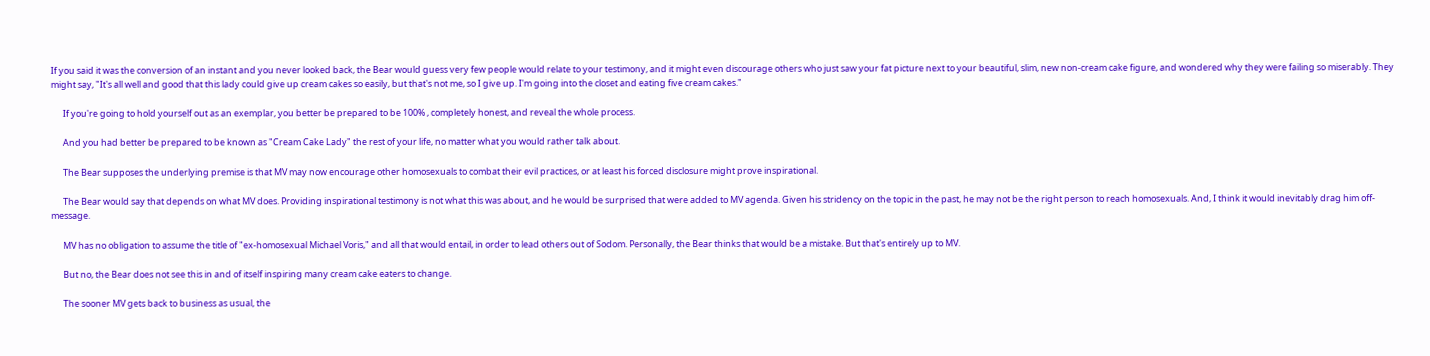If you said it was the conversion of an instant and you never looked back, the Bear would guess very few people would relate to your testimony, and it might even discourage others who just saw your fat picture next to your beautiful, slim, new non-cream cake figure, and wondered why they were failing so miserably. They might say, "It's all well and good that this lady could give up cream cakes so easily, but that's not me, so I give up. I'm going into the closet and eating five cream cakes."

      If you're going to hold yourself out as an exemplar, you better be prepared to be 100% , completely honest, and reveal the whole process.

      And you had better be prepared to be known as "Cream Cake Lady" the rest of your life, no matter what you would rather talk about.

      The Bear supposes the underlying premise is that MV may now encourage other homosexuals to combat their evil practices, or at least his forced disclosure might prove inspirational.

      The Bear would say that depends on what MV does. Providing inspirational testimony is not what this was about, and he would be surprised that were added to MV agenda. Given his stridency on the topic in the past, he may not be the right person to reach homosexuals. And, I think it would inevitably drag him off-message.

      MV has no obligation to assume the title of "ex-homosexual Michael Voris," and all that would entail, in order to lead others out of Sodom. Personally, the Bear thinks that would be a mistake. But that's entirely up to MV.

      But no, the Bear does not see this in and of itself inspiring many cream cake eaters to change.

      The sooner MV gets back to business as usual, the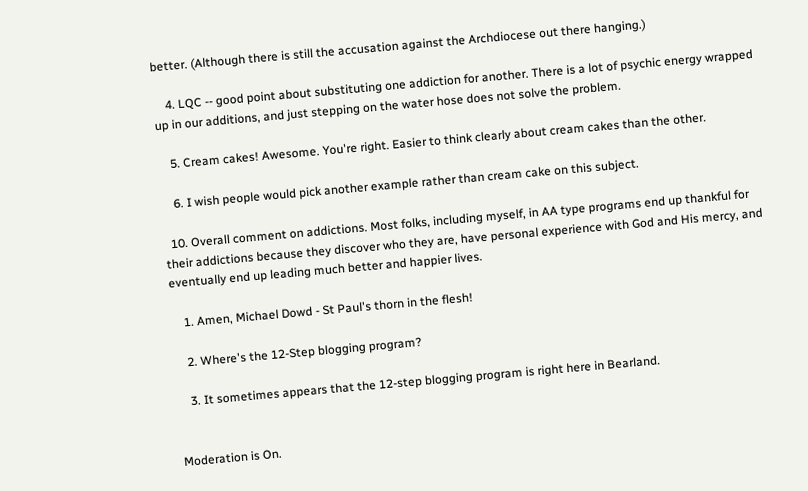better. (Although there is still the accusation against the Archdiocese out there hanging.)

    4. LQC -- good point about substituting one addiction for another. There is a lot of psychic energy wrapped up in our additions, and just stepping on the water hose does not solve the problem.

    5. Cream cakes! Awesome. You're right. Easier to think clearly about cream cakes than the other.

    6. I wish people would pick another example rather than cream cake on this subject.

  10. Overall comment on addictions. Most folks, including myself, in AA type programs end up thankful for their addictions because they discover who they are, have personal experience with God and His mercy, and eventually end up leading much better and happier lives.

    1. Amen, Michael Dowd - St Paul's thorn in the flesh!

    2. Where's the 12-Step blogging program?

    3. It sometimes appears that the 12-step blogging program is right here in Bearland.


Moderation is On.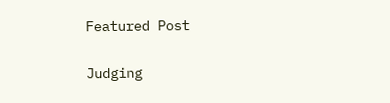Featured Post

Judging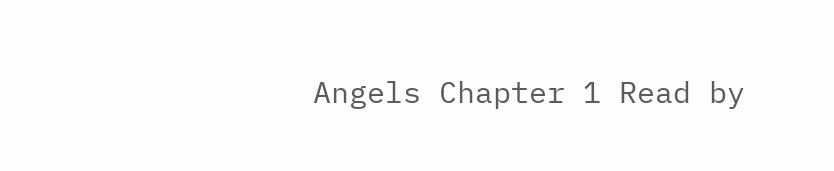Angels Chapter 1 Read by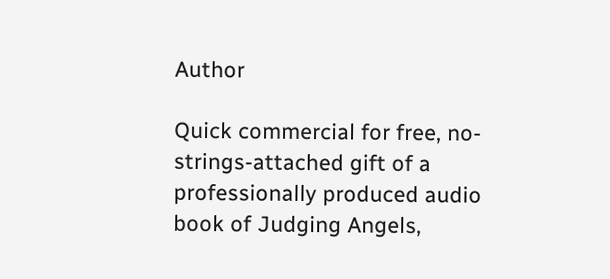Author

Quick commercial for free, no-strings-attached gift of a professionally produced audio book of Judging Angels,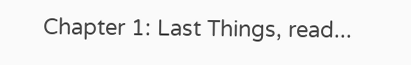Chapter 1: Last Things, read...